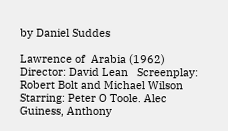by Daniel Suddes

Lawrence of  Arabia (1962)  Director: David Lean   Screenplay: Robert Bolt and Michael Wilson Starring: Peter O Toole. Alec Guiness, Anthony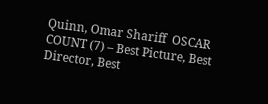Quinn, Omar Shariff  OSCAR COUNT (7) – Best Picture, Best Director, Best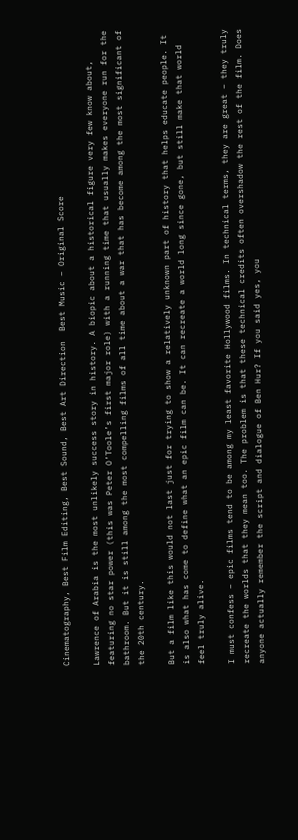Cinematography, Best Film Editing, Best Sound, Best Art Direction  Best Music – Original Score

Lawrence of Arabia is the most unlikely success story in history. A biopic about a historical figure very few know about, featuring no star power (this was Peter O’Toole’s first major role) with a running time that usually makes everyone run for the bathroom. But it is still among the most compelling films of all time about a war that has become among the most significant of the 20th century.

But a film like this would not last just for trying to show a relatively unknown part of history that helps educate people. It is also what has come to define what an epic film can be. It can recreate a world long since gone, but still make that world feel truly alive.

I must confess – epic films tend to be among my least favorite Hollywood films. In technical terms, they are great – they truly recreate the worlds that they mean too. The problem is that these technical credits often overshadow the rest of the film. Does anyone actually remember the script and dialogue of Ben Hur? If you said yes, you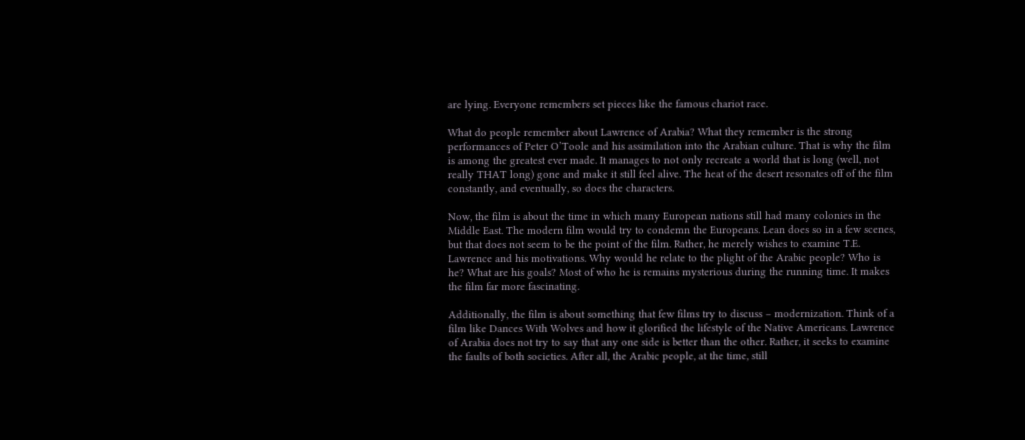are lying. Everyone remembers set pieces like the famous chariot race.

What do people remember about Lawrence of Arabia? What they remember is the strong performances of Peter O’Toole and his assimilation into the Arabian culture. That is why the film is among the greatest ever made. It manages to not only recreate a world that is long (well, not really THAT long) gone and make it still feel alive. The heat of the desert resonates off of the film constantly, and eventually, so does the characters.

Now, the film is about the time in which many European nations still had many colonies in the Middle East. The modern film would try to condemn the Europeans. Lean does so in a few scenes, but that does not seem to be the point of the film. Rather, he merely wishes to examine T.E. Lawrence and his motivations. Why would he relate to the plight of the Arabic people? Who is he? What are his goals? Most of who he is remains mysterious during the running time. It makes the film far more fascinating.

Additionally, the film is about something that few films try to discuss – modernization. Think of a film like Dances With Wolves and how it glorified the lifestyle of the Native Americans. Lawrence of Arabia does not try to say that any one side is better than the other. Rather, it seeks to examine the faults of both societies. After all, the Arabic people, at the time, still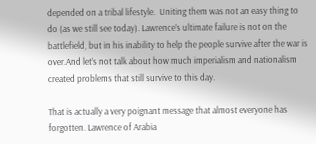depended on a tribal lifestyle.  Uniting them was not an easy thing to do (as we still see today). Lawrence’s ultimate failure is not on the battlefield, but in his inability to help the people survive after the war is over.And let’s not talk about how much imperialism and nationalism created problems that still survive to this day.

That is actually a very poignant message that almost everyone has forgotten. Lawrence of Arabia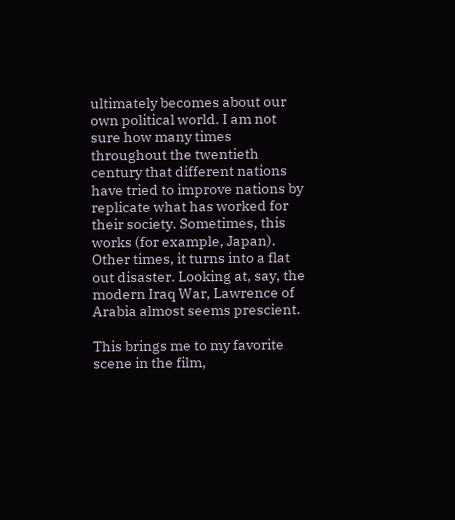ultimately becomes about our own political world. I am not sure how many times throughout the twentieth century that different nations have tried to improve nations by replicate what has worked for their society. Sometimes, this works (for example, Japan). Other times, it turns into a flat out disaster. Looking at, say, the modern Iraq War, Lawrence of Arabia almost seems prescient.

This brings me to my favorite scene in the film,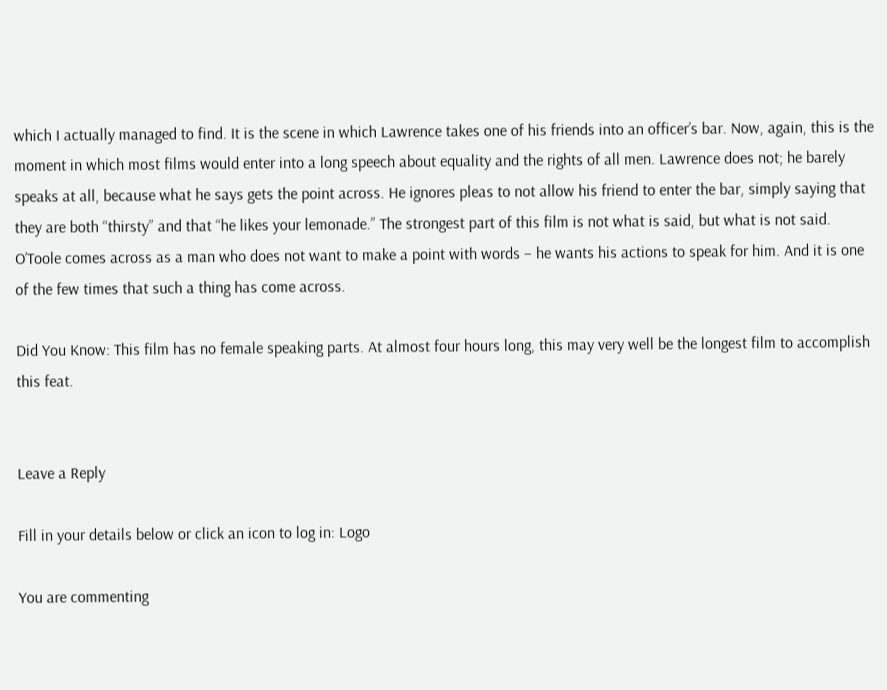which I actually managed to find. It is the scene in which Lawrence takes one of his friends into an officer’s bar. Now, again, this is the moment in which most films would enter into a long speech about equality and the rights of all men. Lawrence does not; he barely speaks at all, because what he says gets the point across. He ignores pleas to not allow his friend to enter the bar, simply saying that they are both “thirsty” and that “he likes your lemonade.” The strongest part of this film is not what is said, but what is not said. O’Toole comes across as a man who does not want to make a point with words – he wants his actions to speak for him. And it is one of the few times that such a thing has come across.

Did You Know: This film has no female speaking parts. At almost four hours long, this may very well be the longest film to accomplish this feat.


Leave a Reply

Fill in your details below or click an icon to log in: Logo

You are commenting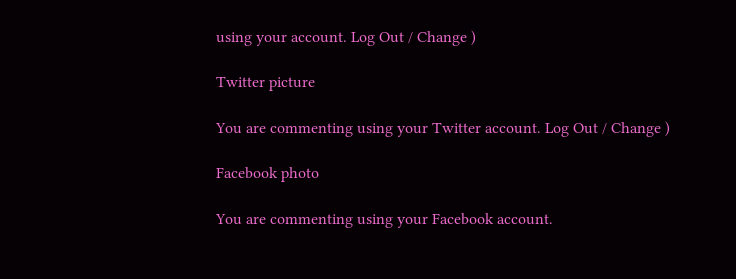using your account. Log Out / Change )

Twitter picture

You are commenting using your Twitter account. Log Out / Change )

Facebook photo

You are commenting using your Facebook account.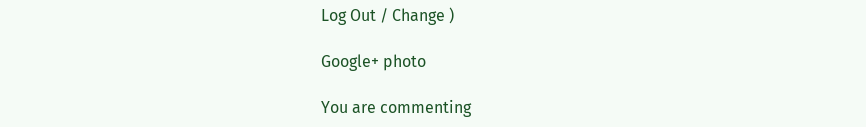Log Out / Change )

Google+ photo

You are commenting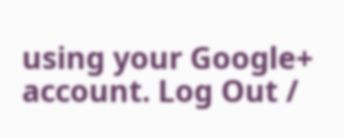using your Google+ account. Log Out /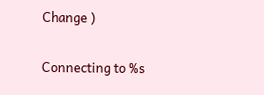Change )

Connecting to %s